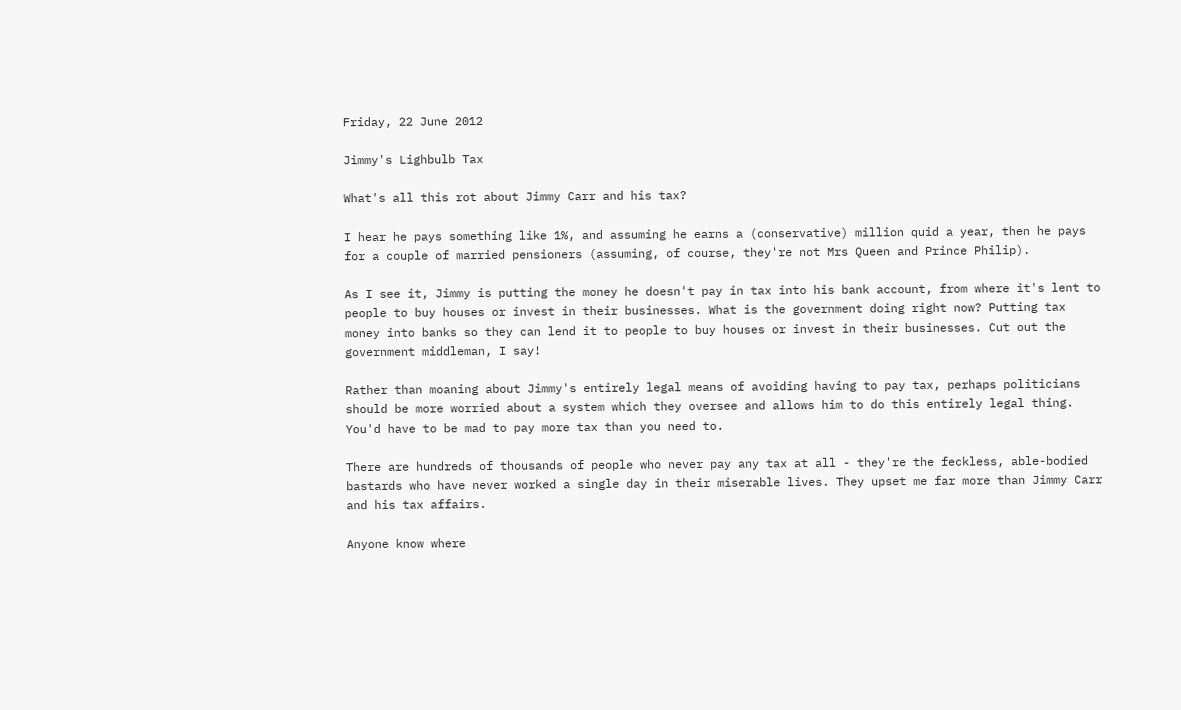Friday, 22 June 2012

Jimmy's Lighbulb Tax

What's all this rot about Jimmy Carr and his tax?

I hear he pays something like 1%, and assuming he earns a (conservative) million quid a year, then he pays for a couple of married pensioners (assuming, of course, they're not Mrs Queen and Prince Philip).

As I see it, Jimmy is putting the money he doesn't pay in tax into his bank account, from where it's lent to people to buy houses or invest in their businesses. What is the government doing right now? Putting tax money into banks so they can lend it to people to buy houses or invest in their businesses. Cut out the government middleman, I say!

Rather than moaning about Jimmy's entirely legal means of avoiding having to pay tax, perhaps politicians should be more worried about a system which they oversee and allows him to do this entirely legal thing. You'd have to be mad to pay more tax than you need to.

There are hundreds of thousands of people who never pay any tax at all - they're the feckless, able-bodied bastards who have never worked a single day in their miserable lives. They upset me far more than Jimmy Carr and his tax affairs.

Anyone know where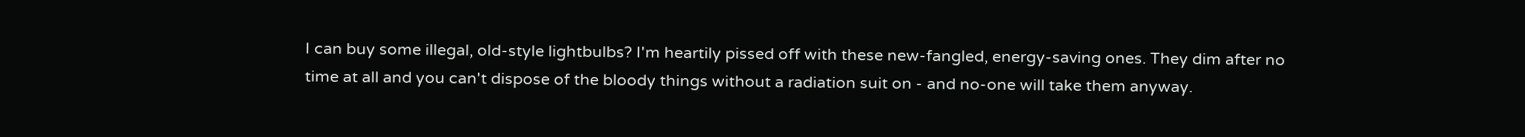I can buy some illegal, old-style lightbulbs? I'm heartily pissed off with these new-fangled, energy-saving ones. They dim after no time at all and you can't dispose of the bloody things without a radiation suit on - and no-one will take them anyway.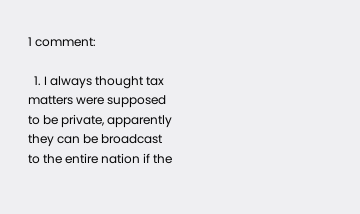1 comment:

  1. I always thought tax matters were supposed to be private, apparently they can be broadcast to the entire nation if the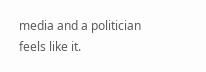media and a politician feels like it.